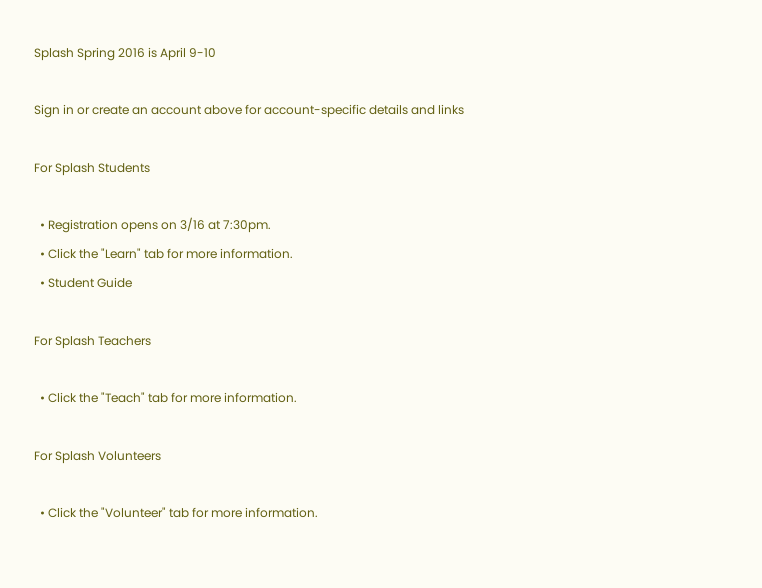Splash Spring 2016 is April 9-10

Sign in or create an account above for account-specific details and links

For Splash Students

  • Registration opens on 3/16 at 7:30pm.
  • Click the "Learn" tab for more information.
  • Student Guide

For Splash Teachers

  • Click the "Teach" tab for more information.

For Splash Volunteers

  • Click the "Volunteer" tab for more information.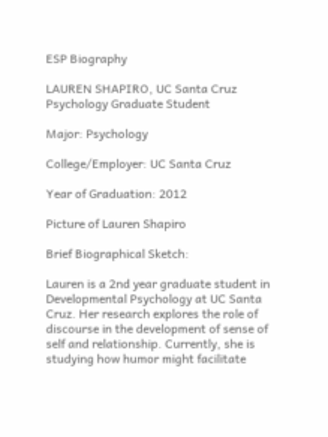ESP Biography

LAUREN SHAPIRO, UC Santa Cruz Psychology Graduate Student

Major: Psychology

College/Employer: UC Santa Cruz

Year of Graduation: 2012

Picture of Lauren Shapiro

Brief Biographical Sketch:

Lauren is a 2nd year graduate student in Developmental Psychology at UC Santa Cruz. Her research explores the role of discourse in the development of sense of self and relationship. Currently, she is studying how humor might facilitate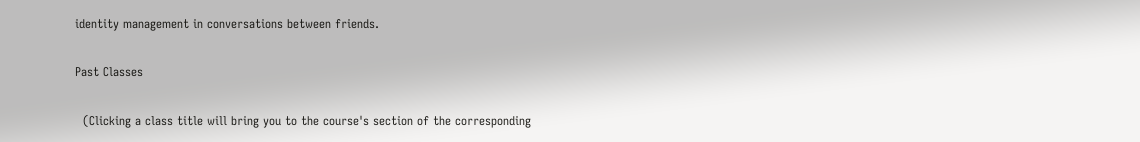identity management in conversations between friends.

Past Classes

  (Clicking a class title will bring you to the course's section of the corresponding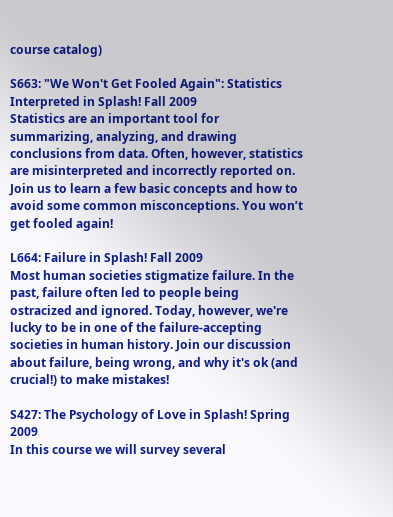course catalog)

S663: "We Won't Get Fooled Again": Statistics Interpreted in Splash! Fall 2009
Statistics are an important tool for summarizing, analyzing, and drawing conclusions from data. Often, however, statistics are misinterpreted and incorrectly reported on. Join us to learn a few basic concepts and how to avoid some common misconceptions. You won’t get fooled again!

L664: Failure in Splash! Fall 2009
Most human societies stigmatize failure. In the past, failure often led to people being ostracized and ignored. Today, however, we're lucky to be in one of the failure-accepting societies in human history. Join our discussion about failure, being wrong, and why it's ok (and crucial!) to make mistakes!

S427: The Psychology of Love in Splash! Spring 2009
In this course we will survey several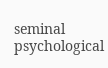seminal psychological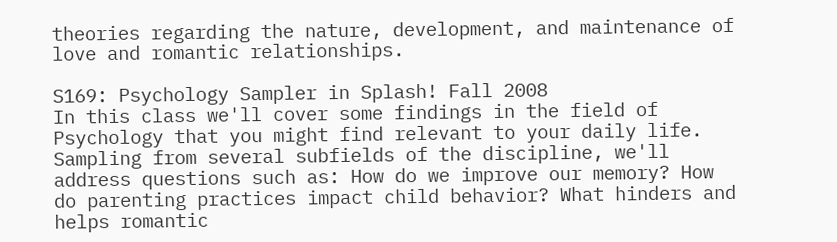theories regarding the nature, development, and maintenance of love and romantic relationships.

S169: Psychology Sampler in Splash! Fall 2008
In this class we'll cover some findings in the field of Psychology that you might find relevant to your daily life. Sampling from several subfields of the discipline, we'll address questions such as: How do we improve our memory? How do parenting practices impact child behavior? What hinders and helps romantic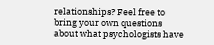relationships? Feel free to bring your own questions about what psychologists have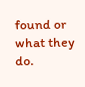found or what they do.